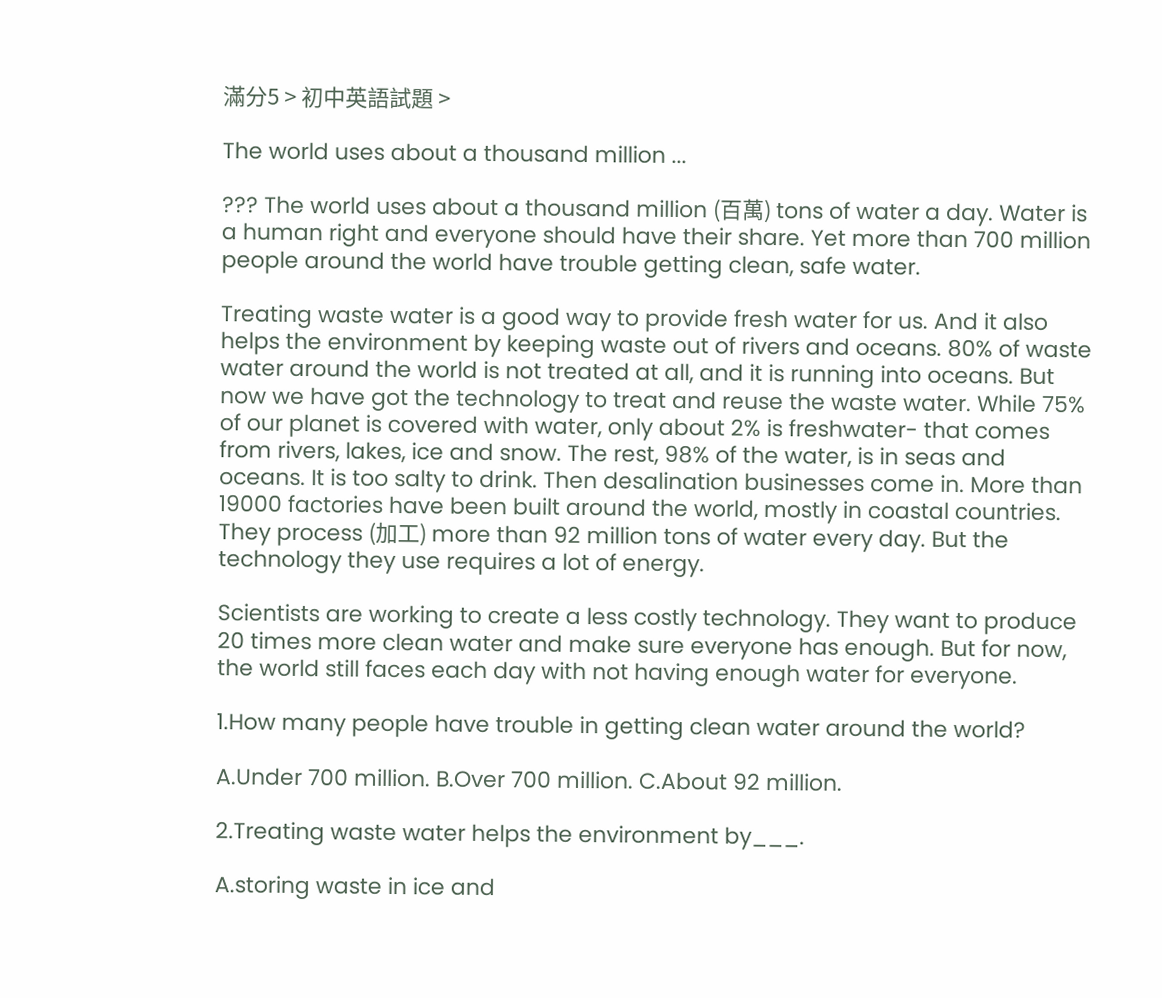滿分5 > 初中英語試題 >

The world uses about a thousand million ...

??? The world uses about a thousand million (百萬) tons of water a day. Water is a human right and everyone should have their share. Yet more than 700 million people around the world have trouble getting clean, safe water.

Treating waste water is a good way to provide fresh water for us. And it also helps the environment by keeping waste out of rivers and oceans. 80% of waste water around the world is not treated at all, and it is running into oceans. But now we have got the technology to treat and reuse the waste water. While 75% of our planet is covered with water, only about 2% is freshwater- that comes from rivers, lakes, ice and snow. The rest, 98% of the water, is in seas and oceans. It is too salty to drink. Then desalination businesses come in. More than 19000 factories have been built around the world, mostly in coastal countries. They process (加工) more than 92 million tons of water every day. But the technology they use requires a lot of energy.

Scientists are working to create a less costly technology. They want to produce 20 times more clean water and make sure everyone has enough. But for now, the world still faces each day with not having enough water for everyone.

1.How many people have trouble in getting clean water around the world?

A.Under 700 million. B.Over 700 million. C.About 92 million.

2.Treating waste water helps the environment by___.

A.storing waste in ice and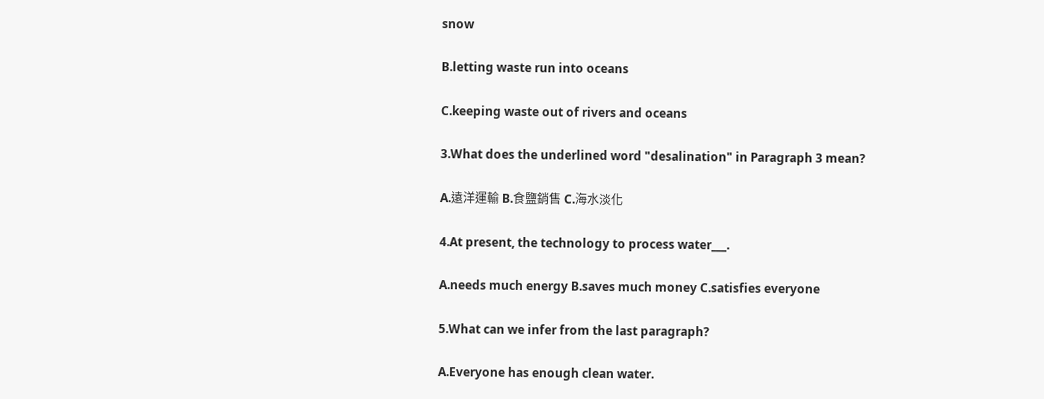snow

B.letting waste run into oceans

C.keeping waste out of rivers and oceans

3.What does the underlined word "desalination" in Paragraph 3 mean?

A.遠洋運輸 B.食鹽銷售 C.海水淡化

4.At present, the technology to process water___.

A.needs much energy B.saves much money C.satisfies everyone

5.What can we infer from the last paragraph?

A.Everyone has enough clean water.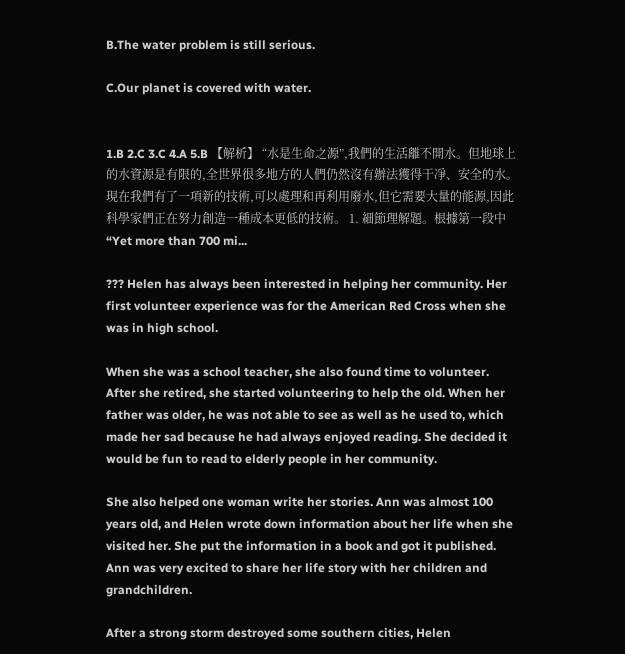B.The water problem is still serious.

C.Our planet is covered with water.


1.B 2.C 3.C 4.A 5.B 【解析】 “水是生命之源”,我們的生活離不開水。但地球上的水資源是有限的,全世界很多地方的人們仍然沒有辦法獲得干凈、安全的水。現在我們有了一項新的技術,可以處理和再利用廢水,但它需要大量的能源,因此科學家們正在努力創造一種成本更低的技術。 1. 細節理解題。根據第一段中“Yet more than 700 mi...

??? Helen has always been interested in helping her community. Her first volunteer experience was for the American Red Cross when she was in high school.

When she was a school teacher, she also found time to volunteer. After she retired, she started volunteering to help the old. When her father was older, he was not able to see as well as he used to, which made her sad because he had always enjoyed reading. She decided it would be fun to read to elderly people in her community.

She also helped one woman write her stories. Ann was almost 100 years old, and Helen wrote down information about her life when she visited her. She put the information in a book and got it published. Ann was very excited to share her life story with her children and grandchildren.

After a strong storm destroyed some southern cities, Helen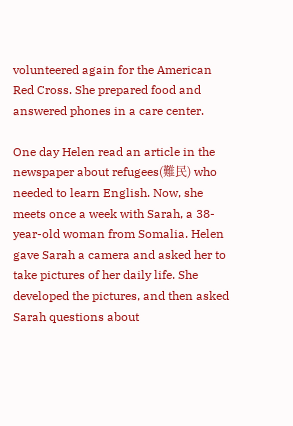volunteered again for the American Red Cross. She prepared food and answered phones in a care center.

One day Helen read an article in the newspaper about refugees(難民) who needed to learn English. Now, she meets once a week with Sarah, a 38-year-old woman from Somalia. Helen gave Sarah a camera and asked her to take pictures of her daily life. She developed the pictures, and then asked Sarah questions about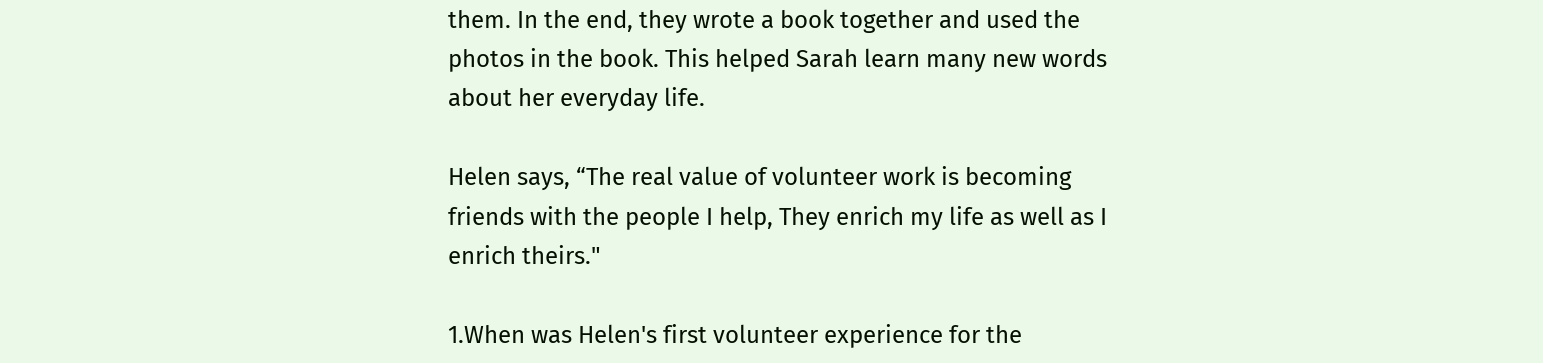them. In the end, they wrote a book together and used the photos in the book. This helped Sarah learn many new words about her everyday life.

Helen says, “The real value of volunteer work is becoming friends with the people I help, They enrich my life as well as I enrich theirs."

1.When was Helen's first volunteer experience for the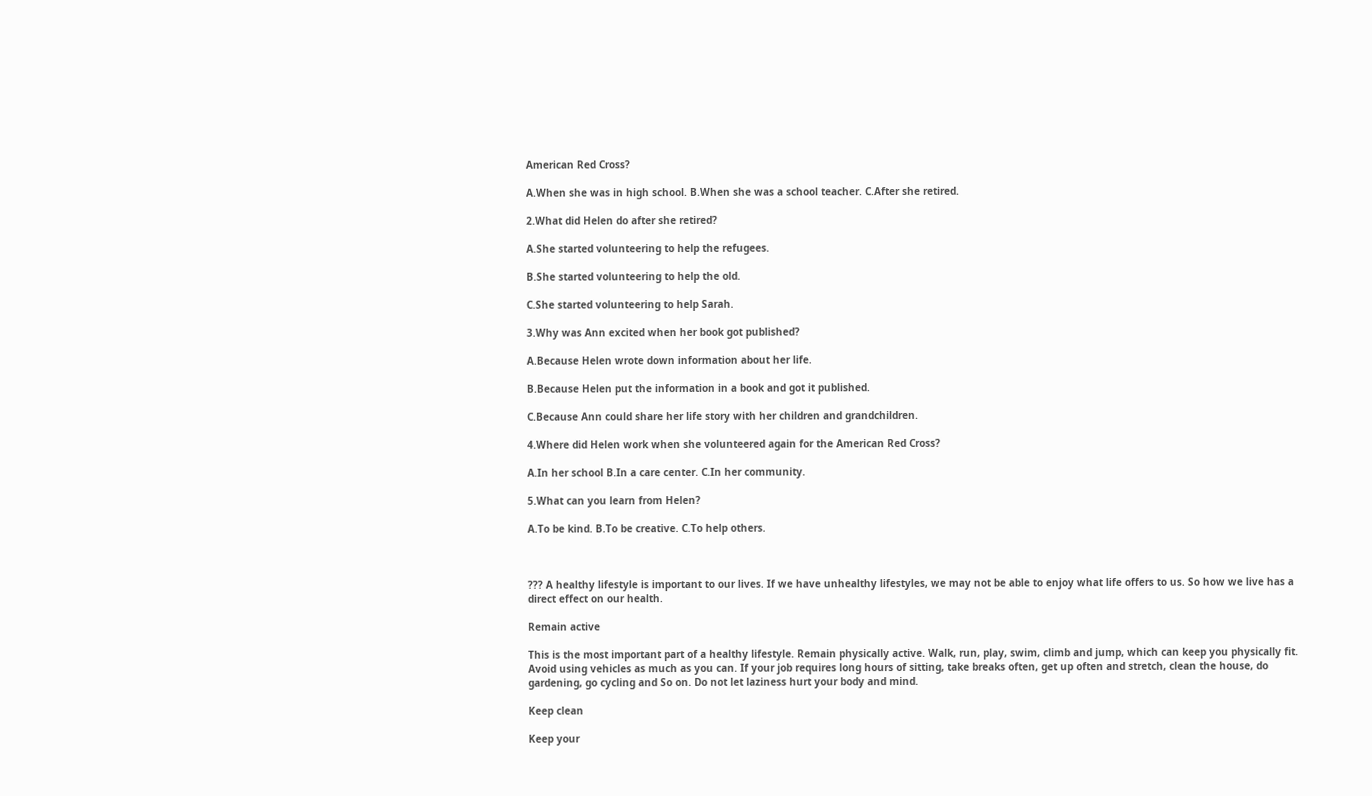American Red Cross?

A.When she was in high school. B.When she was a school teacher. C.After she retired.

2.What did Helen do after she retired?

A.She started volunteering to help the refugees.

B.She started volunteering to help the old.

C.She started volunteering to help Sarah.

3.Why was Ann excited when her book got published?

A.Because Helen wrote down information about her life.

B.Because Helen put the information in a book and got it published.

C.Because Ann could share her life story with her children and grandchildren.

4.Where did Helen work when she volunteered again for the American Red Cross?

A.In her school B.In a care center. C.In her community.

5.What can you learn from Helen?

A.To be kind. B.To be creative. C.To help others.



??? A healthy lifestyle is important to our lives. If we have unhealthy lifestyles, we may not be able to enjoy what life offers to us. So how we live has a direct effect on our health.

Remain active

This is the most important part of a healthy lifestyle. Remain physically active. Walk, run, play, swim, climb and jump, which can keep you physically fit. Avoid using vehicles as much as you can. If your job requires long hours of sitting, take breaks often, get up often and stretch, clean the house, do gardening, go cycling and So on. Do not let laziness hurt your body and mind.

Keep clean

Keep your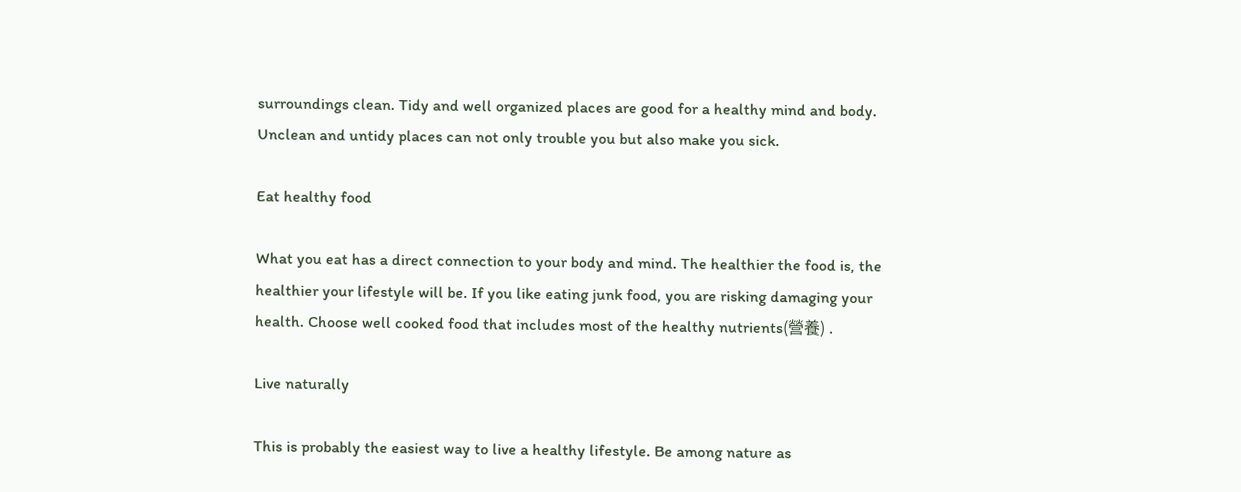surroundings clean. Tidy and well organized places are good for a healthy mind and body. Unclean and untidy places can not only trouble you but also make you sick.

Eat healthy food

What you eat has a direct connection to your body and mind. The healthier the food is, the healthier your lifestyle will be. If you like eating junk food, you are risking damaging your health. Choose well cooked food that includes most of the healthy nutrients(營養) .

Live naturally

This is probably the easiest way to live a healthy lifestyle. Be among nature as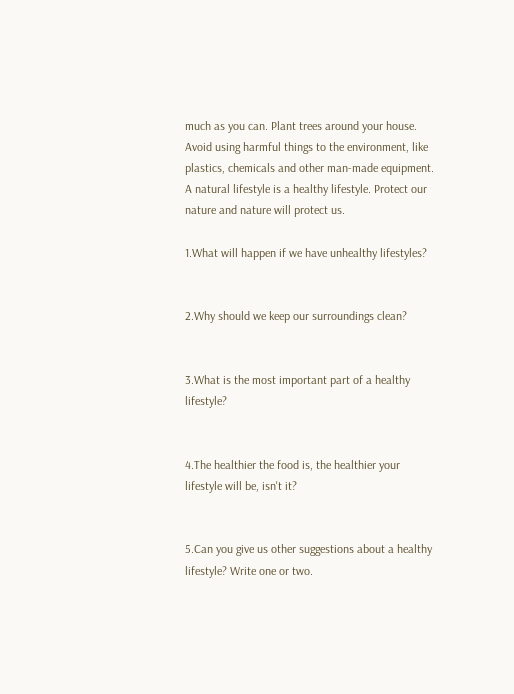much as you can. Plant trees around your house. Avoid using harmful things to the environment, like plastics, chemicals and other man-made equipment. A natural lifestyle is a healthy lifestyle. Protect our nature and nature will protect us.

1.What will happen if we have unhealthy lifestyles?


2.Why should we keep our surroundings clean?


3.What is the most important part of a healthy lifestyle?


4.The healthier the food is, the healthier your lifestyle will be, isn't it?


5.Can you give us other suggestions about a healthy lifestyle? Write one or two.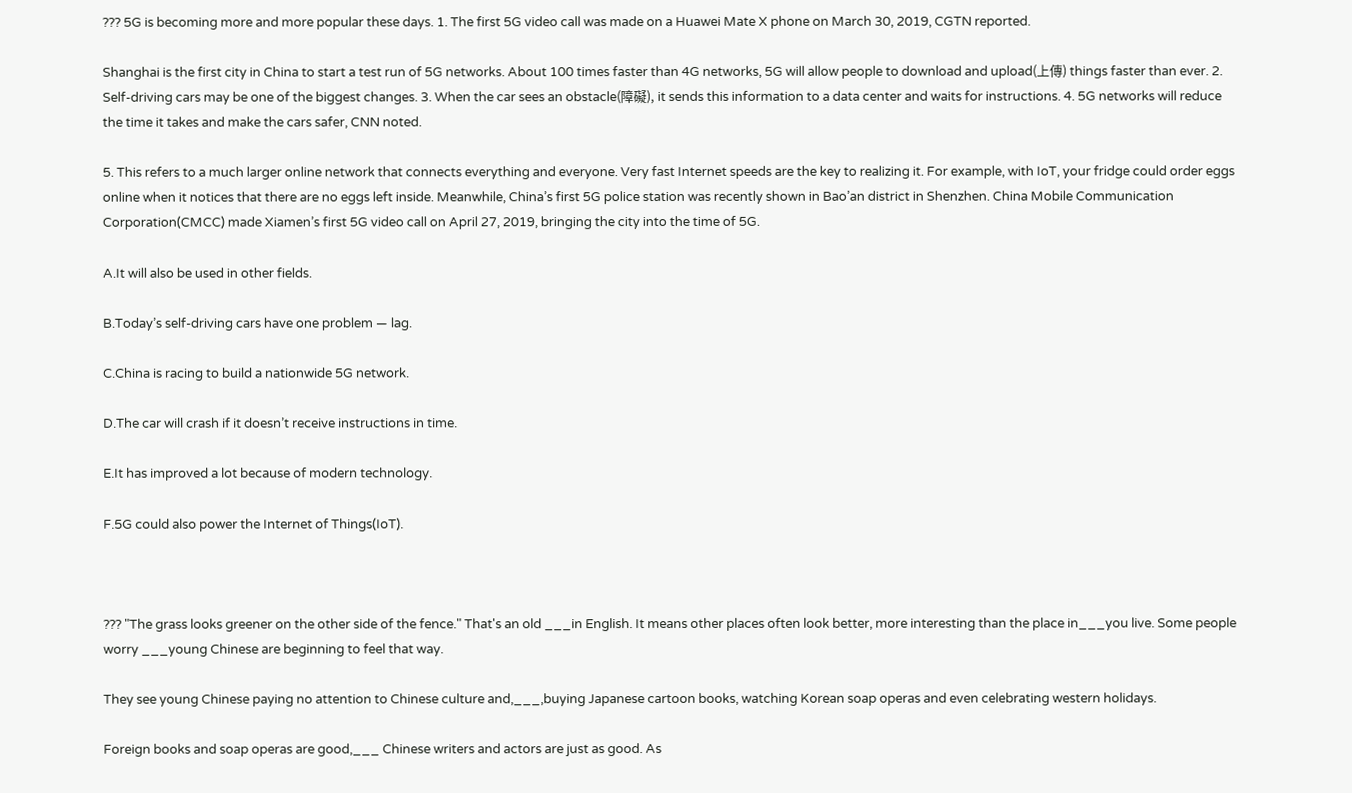??? 5G is becoming more and more popular these days. 1. The first 5G video call was made on a Huawei Mate X phone on March 30, 2019, CGTN reported.

Shanghai is the first city in China to start a test run of 5G networks. About 100 times faster than 4G networks, 5G will allow people to download and upload(上傳) things faster than ever. 2. Self-driving cars may be one of the biggest changes. 3. When the car sees an obstacle(障礙), it sends this information to a data center and waits for instructions. 4. 5G networks will reduce the time it takes and make the cars safer, CNN noted.

5. This refers to a much larger online network that connects everything and everyone. Very fast Internet speeds are the key to realizing it. For example, with IoT, your fridge could order eggs online when it notices that there are no eggs left inside. Meanwhile, China’s first 5G police station was recently shown in Bao’an district in Shenzhen. China Mobile Communication Corporation(CMCC) made Xiamen’s first 5G video call on April 27, 2019, bringing the city into the time of 5G.

A.It will also be used in other fields.

B.Today’s self-driving cars have one problem — lag.

C.China is racing to build a nationwide 5G network.

D.The car will crash if it doesn’t receive instructions in time.

E.It has improved a lot because of modern technology.

F.5G could also power the Internet of Things(IoT).



??? "The grass looks greener on the other side of the fence." That's an old ___in English. It means other places often look better, more interesting than the place in___you live. Some people worry ___young Chinese are beginning to feel that way.

They see young Chinese paying no attention to Chinese culture and,___,buying Japanese cartoon books, watching Korean soap operas and even celebrating western holidays.

Foreign books and soap operas are good,___ Chinese writers and actors are just as good. As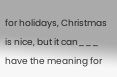for holidays, Christmas is nice, but it can___ have the meaning for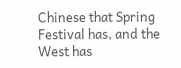Chinese that Spring Festival has, and the West has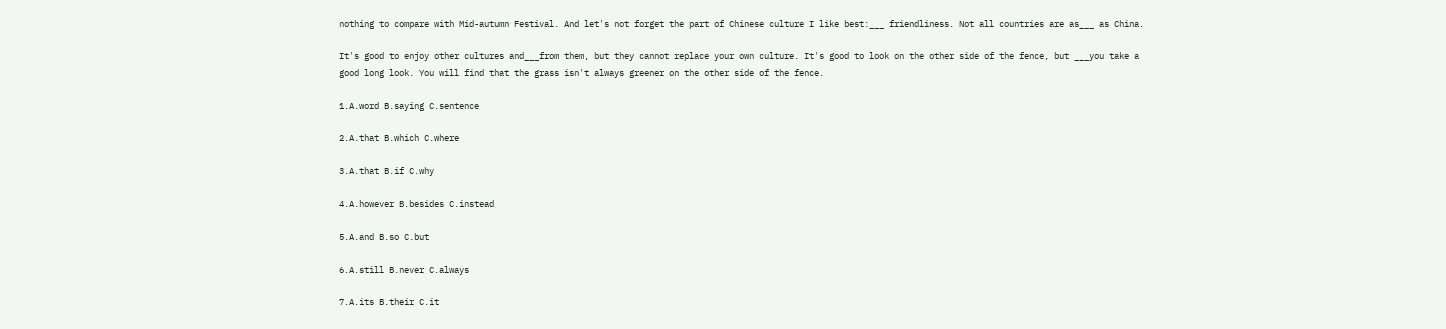nothing to compare with Mid-autumn Festival. And let's not forget the part of Chinese culture I like best:___ friendliness. Not all countries are as___ as China.

It's good to enjoy other cultures and___from them, but they cannot replace your own culture. It's good to look on the other side of the fence, but ___you take a good long look. You will find that the grass isn't always greener on the other side of the fence.

1.A.word B.saying C.sentence

2.A.that B.which C.where

3.A.that B.if C.why

4.A.however B.besides C.instead

5.A.and B.so C.but

6.A.still B.never C.always

7.A.its B.their C.it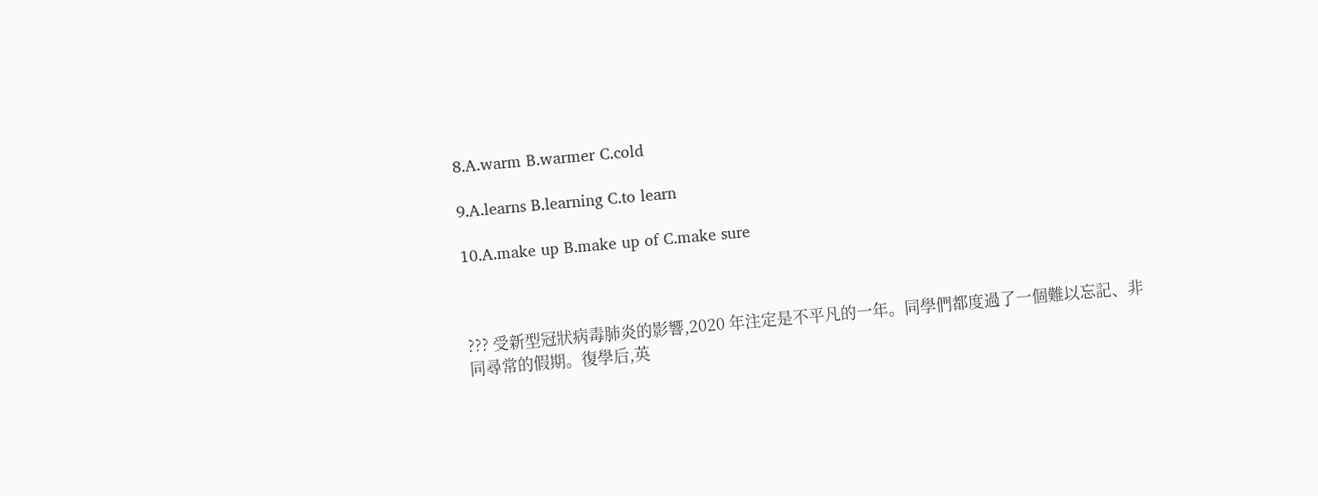8.A.warm B.warmer C.cold

9.A.learns B.learning C.to learn

10.A.make up B.make up of C.make sure



??? 受新型冠狀病毒肺炎的影響,2020 年注定是不平凡的一年。同學們都度過了一個難以忘記、非同尋常的假期。復學后,英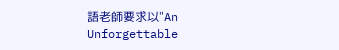語老師要求以"An Unforgettable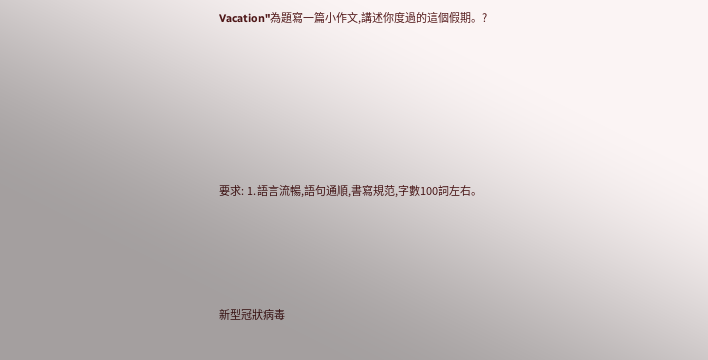Vacation"為題寫一篇小作文,講述你度過的這個假期。?






要求: ⒈語言流暢,語句通順,書寫規范,字數100詞左右。




新型冠狀病毒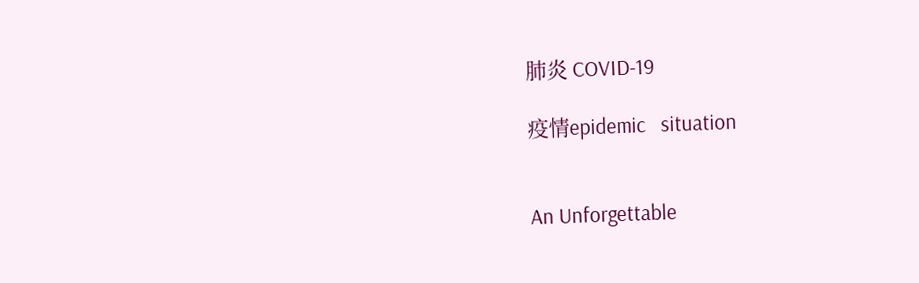肺炎 COVID-19

疫情epidemic   situation


An Unforgettable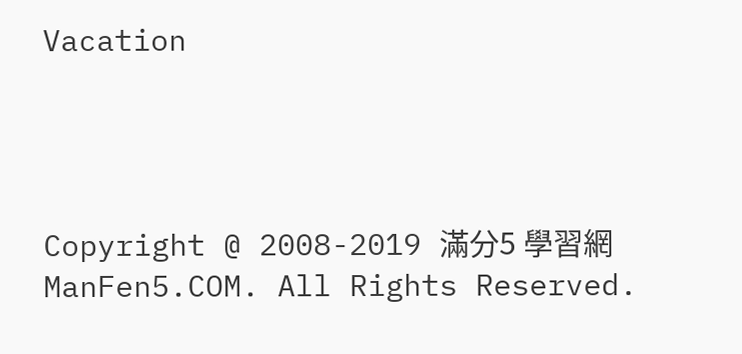Vacation




Copyright @ 2008-2019 滿分5 學習網 ManFen5.COM. All Rights Reserved.